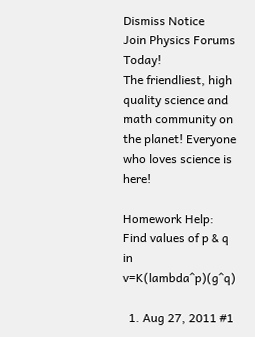Dismiss Notice
Join Physics Forums Today!
The friendliest, high quality science and math community on the planet! Everyone who loves science is here!

Homework Help: Find values of p & q in v=K(lambda^p)(g^q)

  1. Aug 27, 2011 #1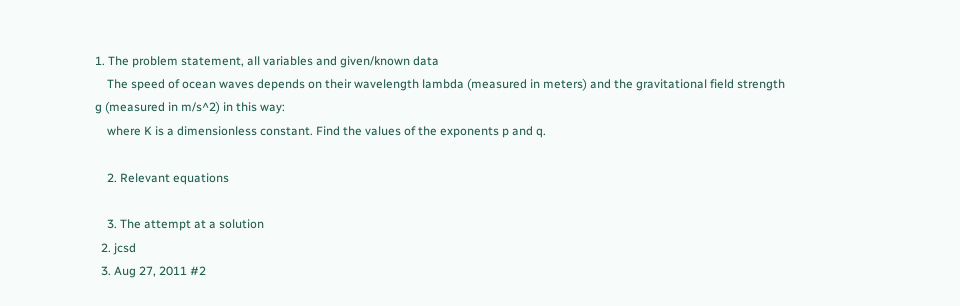1. The problem statement, all variables and given/known data
    The speed of ocean waves depends on their wavelength lambda (measured in meters) and the gravitational field strength g (measured in m/s^2) in this way:
    where K is a dimensionless constant. Find the values of the exponents p and q.

    2. Relevant equations

    3. The attempt at a solution
  2. jcsd
  3. Aug 27, 2011 #2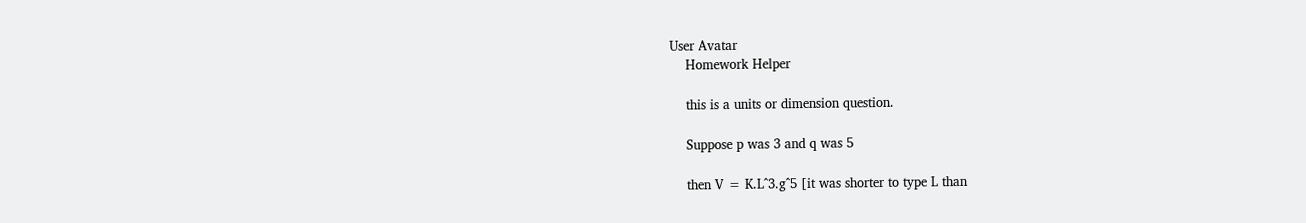User Avatar
    Homework Helper

    this is a units or dimension question.

    Suppose p was 3 and q was 5

    then V = K.L^3.g^5 [it was shorter to type L than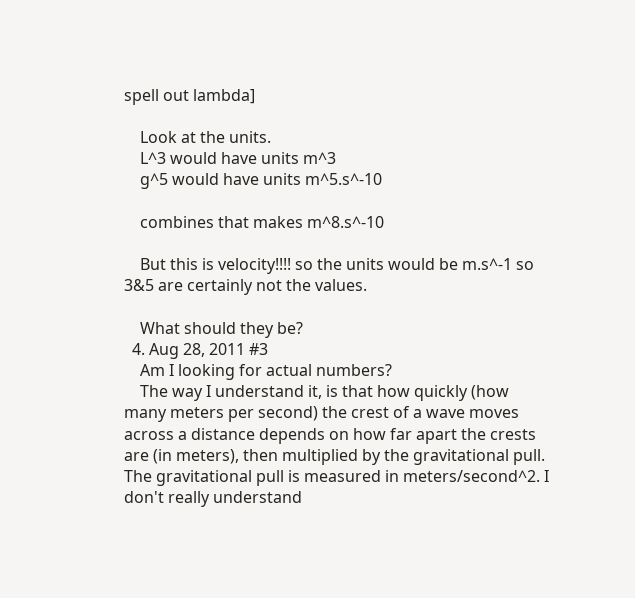spell out lambda]

    Look at the units.
    L^3 would have units m^3
    g^5 would have units m^5.s^-10

    combines that makes m^8.s^-10

    But this is velocity!!!! so the units would be m.s^-1 so 3&5 are certainly not the values.

    What should they be?
  4. Aug 28, 2011 #3
    Am I looking for actual numbers?
    The way I understand it, is that how quickly (how many meters per second) the crest of a wave moves across a distance depends on how far apart the crests are (in meters), then multiplied by the gravitational pull. The gravitational pull is measured in meters/second^2. I don't really understand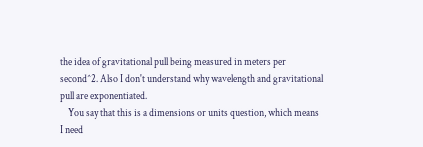the idea of gravitational pull being measured in meters per second^2. Also I don't understand why wavelength and gravitational pull are exponentiated.
    You say that this is a dimensions or units question, which means I need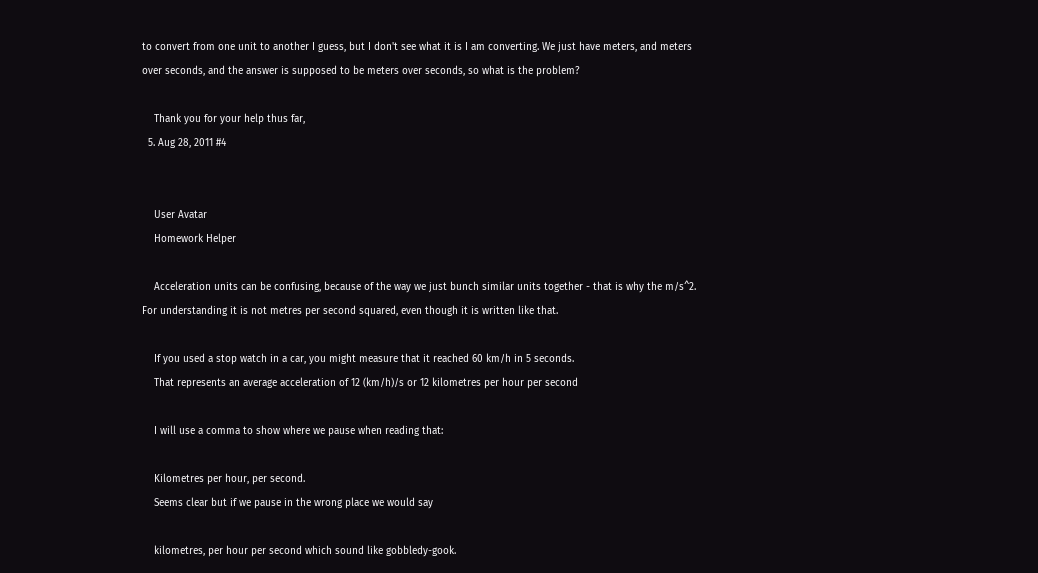to convert from one unit to another I guess, but I don't see what it is I am converting. We just have meters, and meters over seconds, and the answer is supposed to be meters over seconds, so what is the problem?

    Thank you for your help thus far,
  5. Aug 28, 2011 #4


    User Avatar
    Homework Helper

    Acceleration units can be confusing, because of the way we just bunch similar units together - that is why the m/s^2. For understanding it is not metres per second squared, even though it is written like that.

    If you used a stop watch in a car, you might measure that it reached 60 km/h in 5 seconds.
    That represents an average acceleration of 12 (km/h)/s or 12 kilometres per hour per second

    I will use a comma to show where we pause when reading that:

    Kilometres per hour, per second.
    Seems clear but if we pause in the wrong place we would say

    kilometres, per hour per second which sound like gobbledy-gook.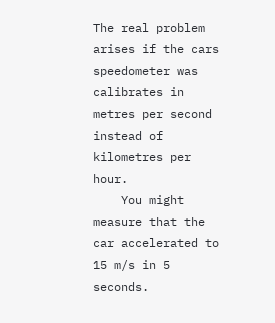The real problem arises if the cars speedometer was calibrates in metres per second instead of kilometres per hour.
    You might measure that the car accelerated to 15 m/s in 5 seconds.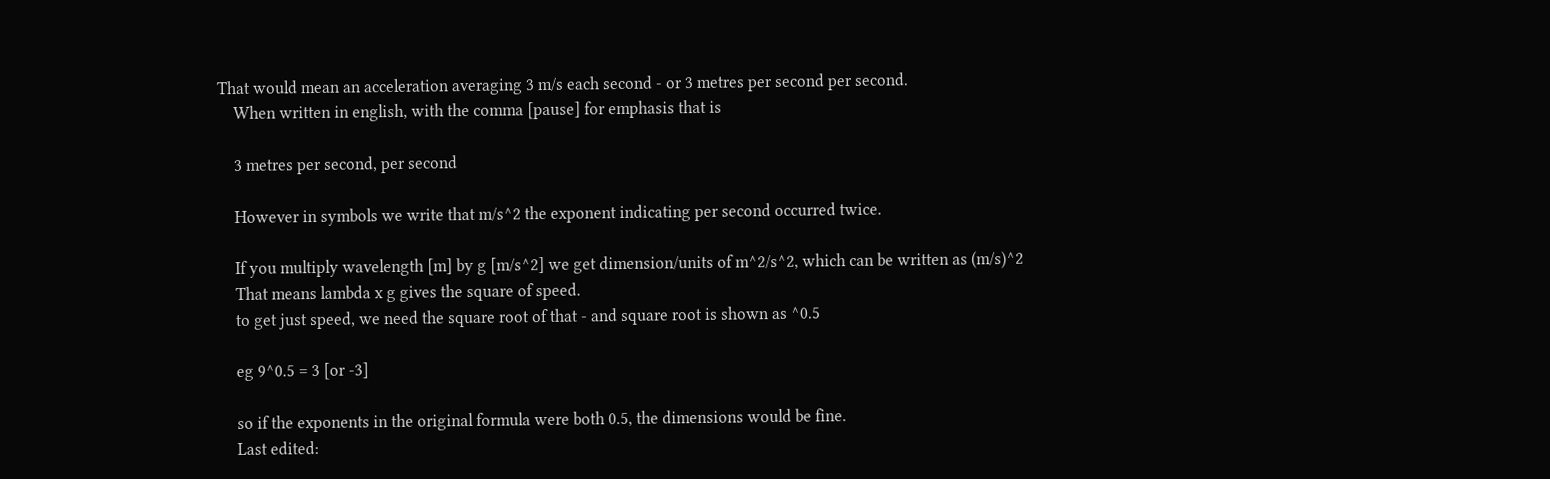That would mean an acceleration averaging 3 m/s each second - or 3 metres per second per second.
    When written in english, with the comma [pause] for emphasis that is

    3 metres per second, per second

    However in symbols we write that m/s^2 the exponent indicating per second occurred twice.

    If you multiply wavelength [m] by g [m/s^2] we get dimension/units of m^2/s^2, which can be written as (m/s)^2
    That means lambda x g gives the square of speed.
    to get just speed, we need the square root of that - and square root is shown as ^0.5

    eg 9^0.5 = 3 [or -3]

    so if the exponents in the original formula were both 0.5, the dimensions would be fine.
    Last edited: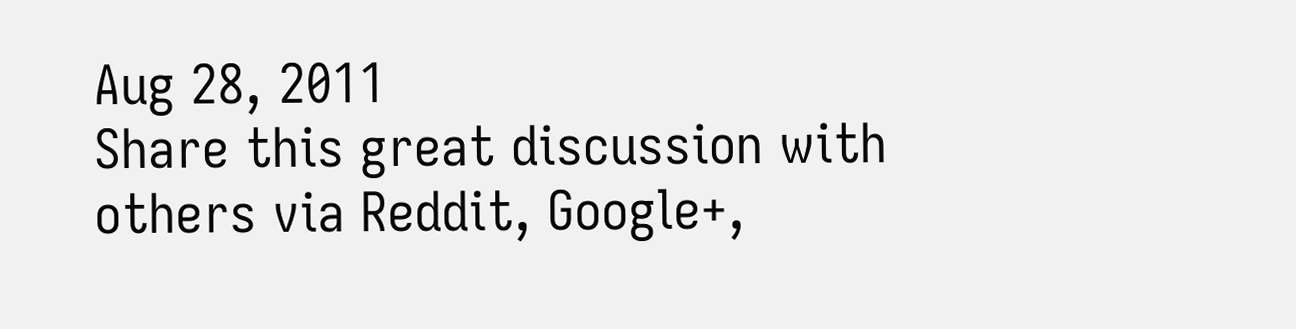Aug 28, 2011
Share this great discussion with others via Reddit, Google+,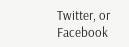Twitter, or Facebook